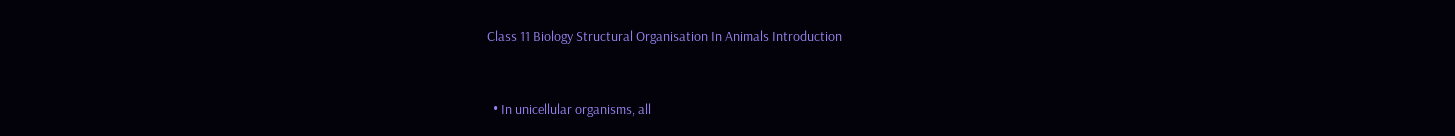Class 11 Biology Structural Organisation In Animals Introduction


  • In unicellular organisms, all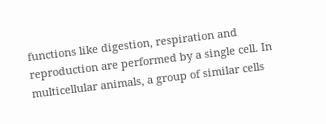functions like digestion, respiration and reproduction are performed by a single cell. In multicellular animals, a group of similar cells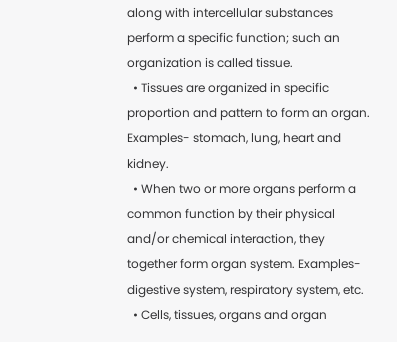along with intercellular substances perform a specific function; such an organization is called tissue.
  • Tissues are organized in specific proportion and pattern to form an organ. Examples- stomach, lung, heart and kidney.
  • When two or more organs perform a common function by their physical and/or chemical interaction, they together form organ system. Examples- digestive system, respiratory system, etc.
  • Cells, tissues, organs and organ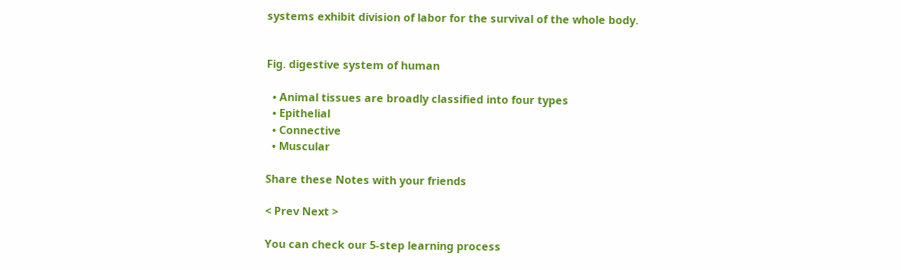systems exhibit division of labor for the survival of the whole body.


Fig. digestive system of human

  • Animal tissues are broadly classified into four types
  • Epithelial
  • Connective
  • Muscular

Share these Notes with your friends

< Prev Next >

You can check our 5-step learning process